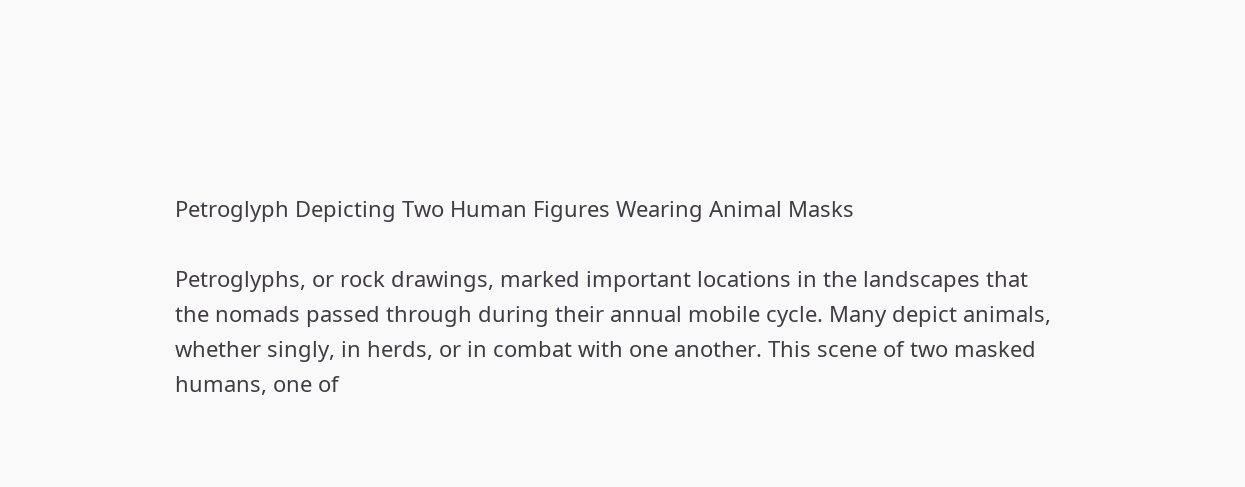Petroglyph Depicting Two Human Figures Wearing Animal Masks

Petroglyphs, or rock drawings, marked important locations in the landscapes that the nomads passed through during their annual mobile cycle. Many depict animals, whether singly, in herds, or in combat with one another. This scene of two masked humans, one of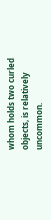whom holds two curled objects, is relatively uncommon.